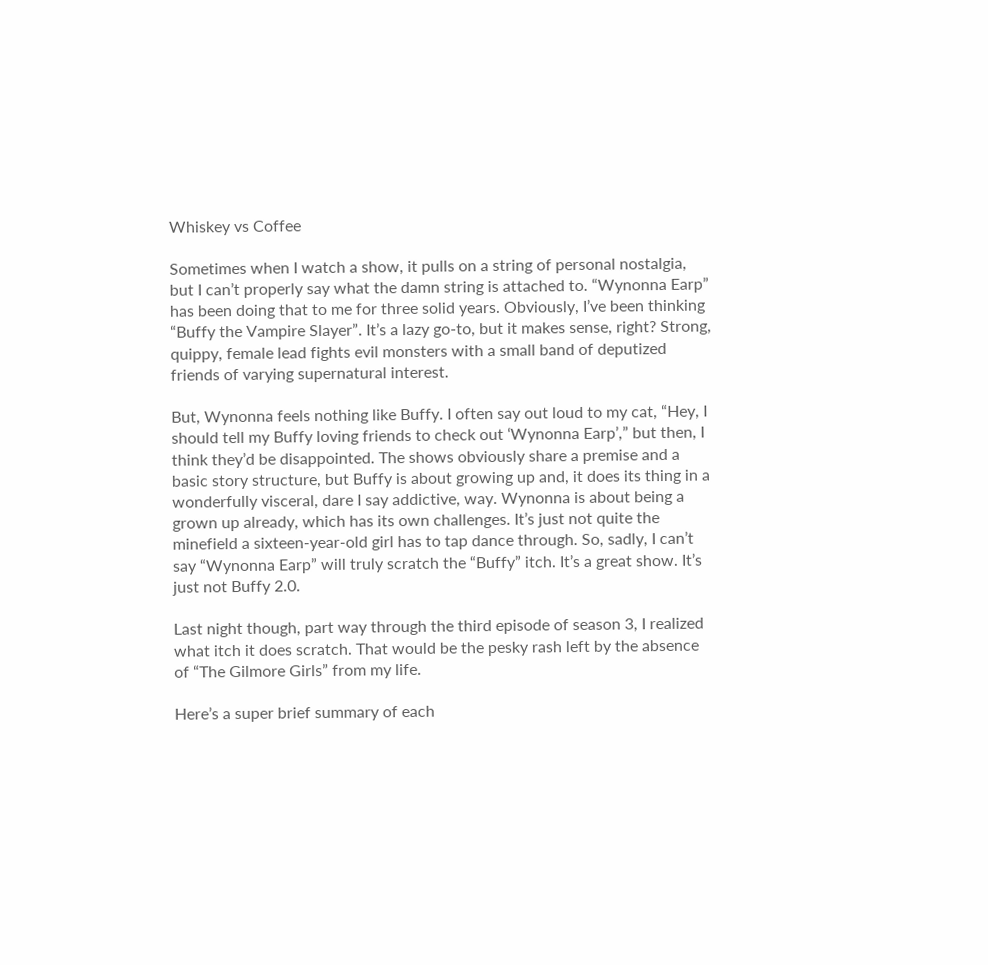Whiskey vs Coffee

Sometimes when I watch a show, it pulls on a string of personal nostalgia, but I can’t properly say what the damn string is attached to. “Wynonna Earp” has been doing that to me for three solid years. Obviously, I’ve been thinking “Buffy the Vampire Slayer”. It’s a lazy go-to, but it makes sense, right? Strong, quippy, female lead fights evil monsters with a small band of deputized friends of varying supernatural interest.

But, Wynonna feels nothing like Buffy. I often say out loud to my cat, “Hey, I should tell my Buffy loving friends to check out ‘Wynonna Earp’,” but then, I think they’d be disappointed. The shows obviously share a premise and a basic story structure, but Buffy is about growing up and, it does its thing in a wonderfully visceral, dare I say addictive, way. Wynonna is about being a grown up already, which has its own challenges. It’s just not quite the minefield a sixteen-year-old girl has to tap dance through. So, sadly, I can’t say “Wynonna Earp” will truly scratch the “Buffy” itch. It’s a great show. It’s just not Buffy 2.0.

Last night though, part way through the third episode of season 3, I realized what itch it does scratch. That would be the pesky rash left by the absence of “The Gilmore Girls” from my life.

Here’s a super brief summary of each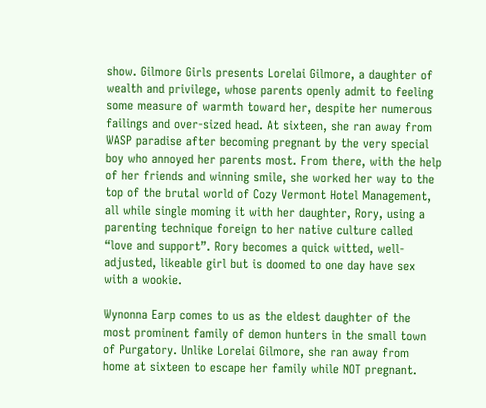show. Gilmore Girls presents Lorelai Gilmore, a daughter of wealth and privilege, whose parents openly admit to feeling some measure of warmth toward her, despite her numerous failings and over-sized head. At sixteen, she ran away from WASP paradise after becoming pregnant by the very special boy who annoyed her parents most. From there, with the help of her friends and winning smile, she worked her way to the top of the brutal world of Cozy Vermont Hotel Management, all while single moming it with her daughter, Rory, using a parenting technique foreign to her native culture called “love and support”. Rory becomes a quick witted, well-adjusted, likeable girl but is doomed to one day have sex with a wookie.

Wynonna Earp comes to us as the eldest daughter of the most prominent family of demon hunters in the small town of Purgatory. Unlike Lorelai Gilmore, she ran away from home at sixteen to escape her family while NOT pregnant.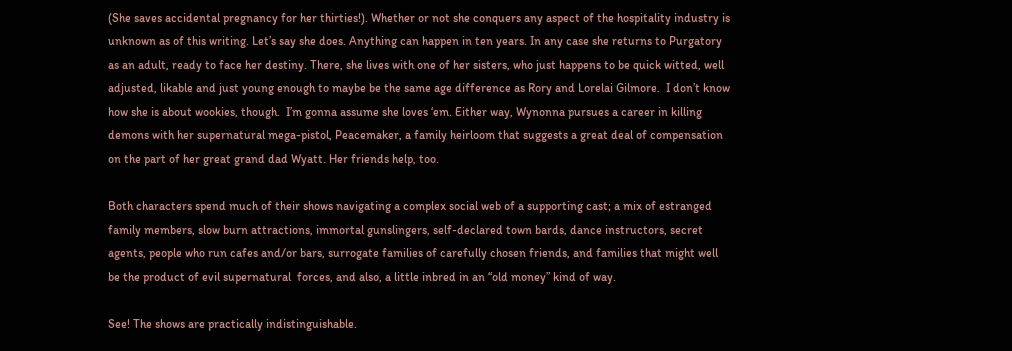(She saves accidental pregnancy for her thirties!). Whether or not she conquers any aspect of the hospitality industry is unknown as of this writing. Let’s say she does. Anything can happen in ten years. In any case she returns to Purgatory as an adult, ready to face her destiny. There, she lives with one of her sisters, who just happens to be quick witted, well adjusted, likable and just young enough to maybe be the same age difference as Rory and Lorelai Gilmore.  I don’t know how she is about wookies, though.  I’m gonna assume she loves ‘em. Either way, Wynonna pursues a career in killing demons with her supernatural mega-pistol, Peacemaker, a family heirloom that suggests a great deal of compensation on the part of her great grand dad Wyatt. Her friends help, too.

Both characters spend much of their shows navigating a complex social web of a supporting cast; a mix of estranged family members, slow burn attractions, immortal gunslingers, self-declared town bards, dance instructors, secret agents, people who run cafes and/or bars, surrogate families of carefully chosen friends, and families that might well be the product of evil supernatural  forces, and also, a little inbred in an “old money” kind of way.

See! The shows are practically indistinguishable.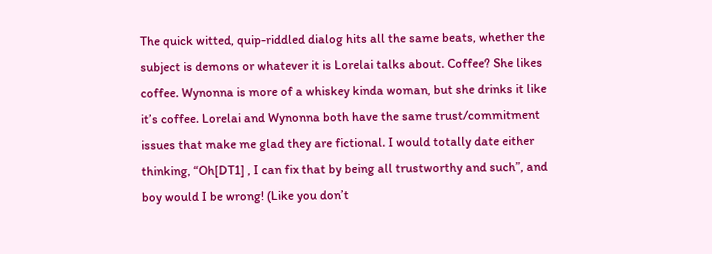The quick witted, quip-riddled dialog hits all the same beats, whether the subject is demons or whatever it is Lorelai talks about. Coffee? She likes coffee. Wynonna is more of a whiskey kinda woman, but she drinks it like it’s coffee. Lorelai and Wynonna both have the same trust/commitment issues that make me glad they are fictional. I would totally date either thinking, “Oh[DT1] , I can fix that by being all trustworthy and such”, and boy would I be wrong! (Like you don’t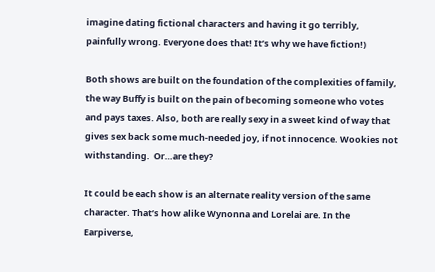imagine dating fictional characters and having it go terribly, painfully wrong. Everyone does that! It’s why we have fiction!)

Both shows are built on the foundation of the complexities of family, the way Buffy is built on the pain of becoming someone who votes and pays taxes. Also, both are really sexy in a sweet kind of way that gives sex back some much-needed joy, if not innocence. Wookies not withstanding.  Or…are they?

It could be each show is an alternate reality version of the same character. That’s how alike Wynonna and Lorelai are. In the Earpiverse,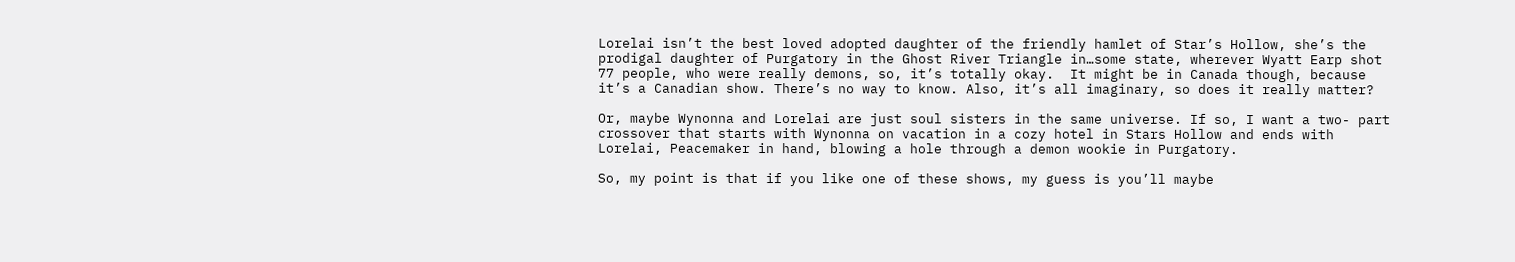Lorelai isn’t the best loved adopted daughter of the friendly hamlet of Star’s Hollow, she’s the prodigal daughter of Purgatory in the Ghost River Triangle in…some state, wherever Wyatt Earp shot 77 people, who were really demons, so, it’s totally okay.  It might be in Canada though, because it’s a Canadian show. There’s no way to know. Also, it’s all imaginary, so does it really matter?

Or, maybe Wynonna and Lorelai are just soul sisters in the same universe. If so, I want a two- part crossover that starts with Wynonna on vacation in a cozy hotel in Stars Hollow and ends with Lorelai, Peacemaker in hand, blowing a hole through a demon wookie in Purgatory.

So, my point is that if you like one of these shows, my guess is you’ll maybe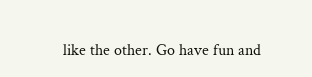like the other. Go have fun and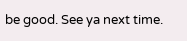be good. See ya next time.